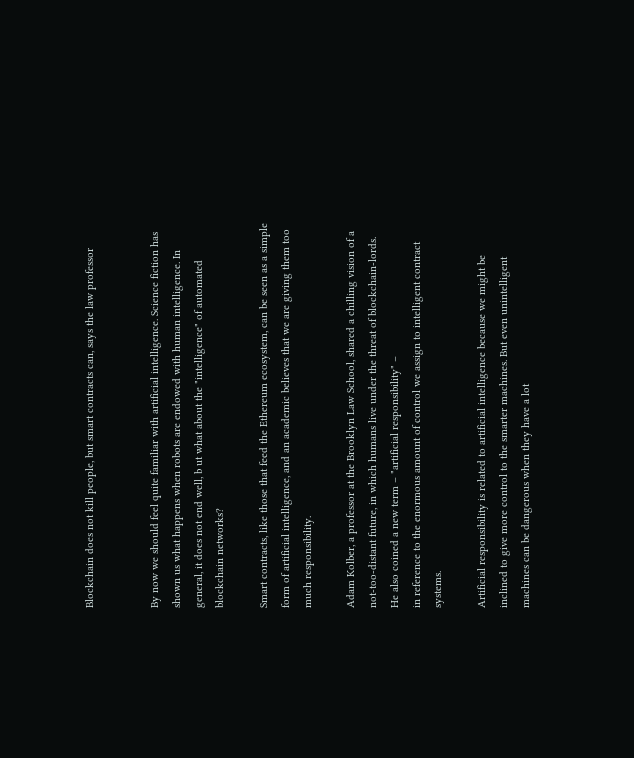Blockchain does not kill people, but smart contracts can, says the law professor


By now we should feel quite familiar with artificial intelligence. Science fiction has shown us what happens when robots are endowed with human intelligence. In general, it does not end well, b ut what about the "intelligence" of automated blockchain networks?

Smart contracts, like those that feed the Ethereum ecosystem, can be seen as a simple form of artificial intelligence, and an academic believes that we are giving them too much responsibility.

Adam Kolber, a professor at the Brooklyn Law School, shared a chilling vision of a not-too-distant future, in which humans live under the threat of blockchain-lords. He also coined a new term – "artificial responsibility" –
in reference to the enormous amount of control we assign to intelligent contract systems.

Artificial responsibility is related to artificial intelligence because we might be inclined to give more control to the smarter machines. But even unintelligent machines can be dangerous when they have a lot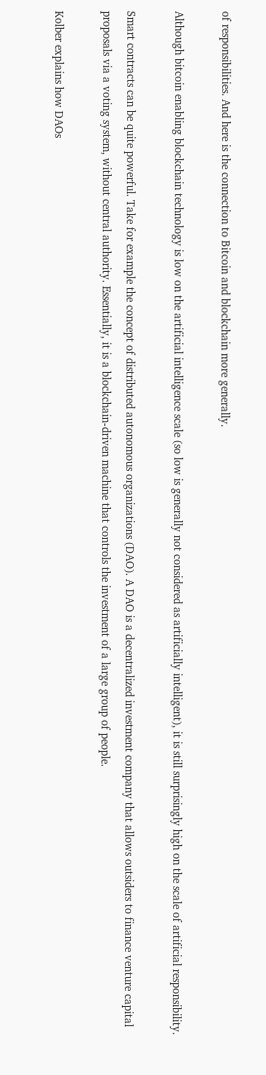of responsibilities. And here is the connection to Bitcoin and blockchain more generally.

Although bitcoin enabling blockchain technology is low on the artificial intelligence scale (so low is generally not considered as artificially intelligent), it is still surprisingly high on the scale of artificial responsibility.

Smart contracts can be quite powerful. Take for example the concept of distributed autonomous organizations (DAO). A DAO is a decentralized investment company that allows outsiders to finance venture capital proposals via a voting system, without central authority. Essentially, it is a blockchain-driven machine that controls the investment of a large group of people.

Kolber explains how DAOs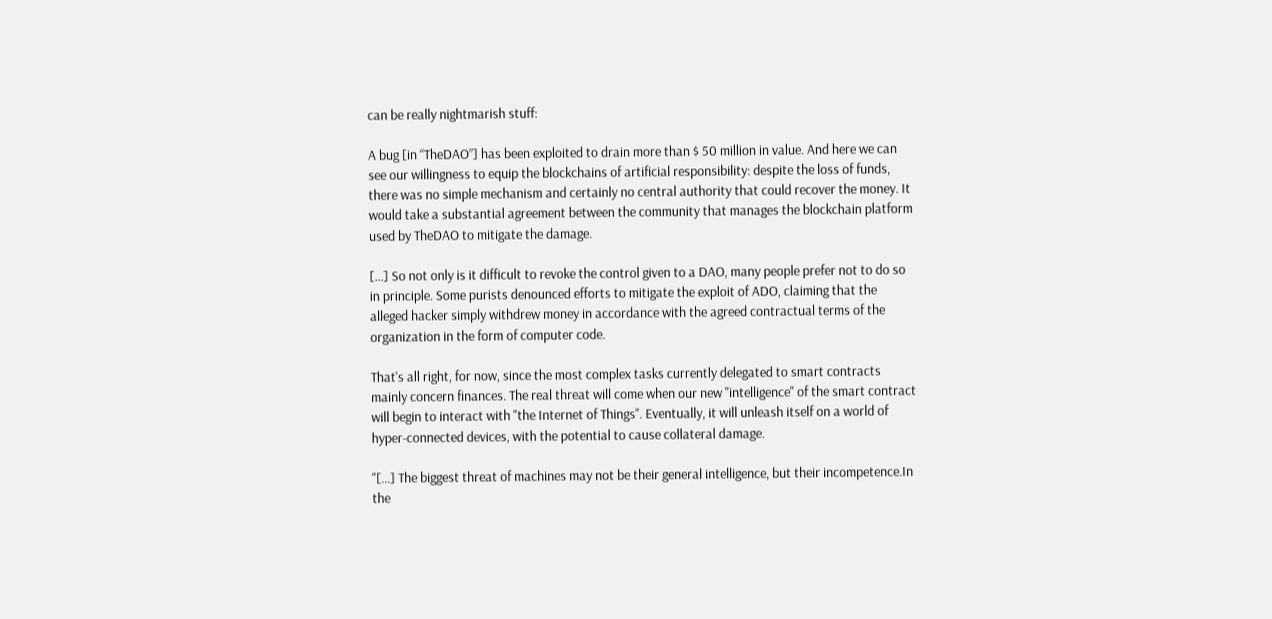can be really nightmarish stuff:

A bug [in “TheDAO”] has been exploited to drain more than $ 50 million in value. And here we can see our willingness to equip the blockchains of artificial responsibility: despite the loss of funds, there was no simple mechanism and certainly no central authority that could recover the money. It would take a substantial agreement between the community that manages the blockchain platform used by TheDAO to mitigate the damage.

[…] So not only is it difficult to revoke the control given to a DAO, many people prefer not to do so in principle. Some purists denounced efforts to mitigate the exploit of ADO, claiming that the alleged hacker simply withdrew money in accordance with the agreed contractual terms of the organization in the form of computer code.

That's all right, for now, since the most complex tasks currently delegated to smart contracts mainly concern finances. The real threat will come when our new "intelligence" of the smart contract will begin to interact with "the Internet of Things". Eventually, it will unleash itself on a world of hyper-connected devices, with the potential to cause collateral damage.

"[…] The biggest threat of machines may not be their general intelligence, but their incompetence.In the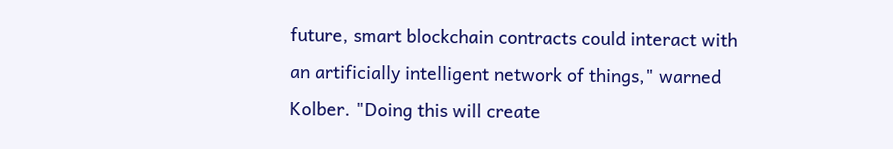future, smart blockchain contracts could interact with an artificially intelligent network of things," warned Kolber. "Doing this will create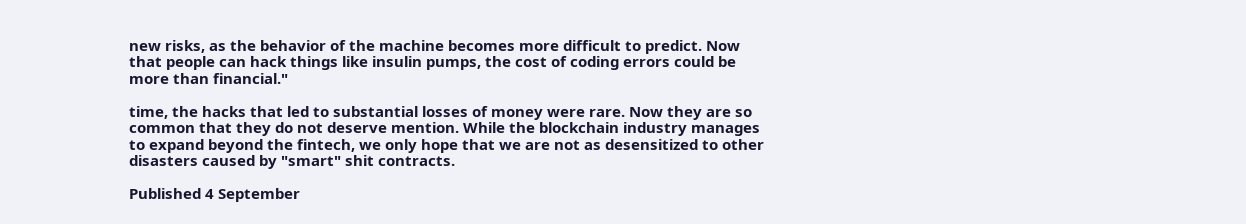new risks, as the behavior of the machine becomes more difficult to predict. Now that people can hack things like insulin pumps, the cost of coding errors could be more than financial."

time, the hacks that led to substantial losses of money were rare. Now they are so common that they do not deserve mention. While the blockchain industry manages to expand beyond the fintech, we only hope that we are not as desensitized to other disasters caused by "smart" shit contracts.

Published 4 September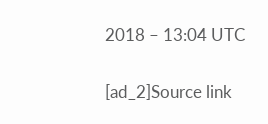2018 – 13:04 UTC

[ad_2]Source link